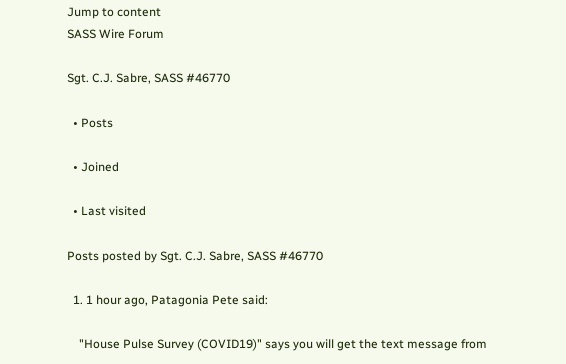Jump to content
SASS Wire Forum

Sgt. C.J. Sabre, SASS #46770

  • Posts

  • Joined

  • Last visited

Posts posted by Sgt. C.J. Sabre, SASS #46770

  1. 1 hour ago, Patagonia Pete said:

    "House Pulse Survey (COVID19)" says you will get the text message from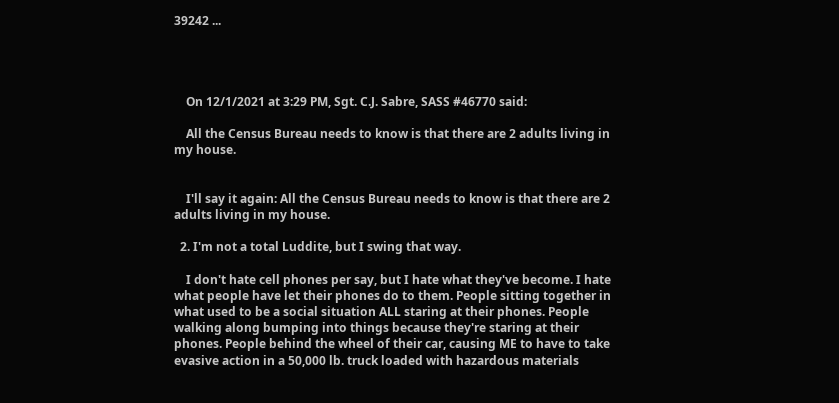39242 ...




    On 12/1/2021 at 3:29 PM, Sgt. C.J. Sabre, SASS #46770 said:

    All the Census Bureau needs to know is that there are 2 adults living in my house.


    I'll say it again: All the Census Bureau needs to know is that there are 2 adults living in my house.

  2. I'm not a total Luddite, but I swing that way.

    I don't hate cell phones per say, but I hate what they've become. I hate what people have let their phones do to them. People sitting together in what used to be a social situation ALL staring at their phones. People walking along bumping into things because they're staring at their phones. People behind the wheel of their car, causing ME to have to take evasive action in a 50,000 lb. truck loaded with hazardous materials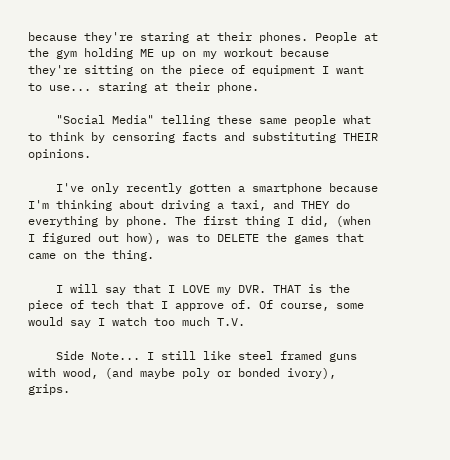because they're staring at their phones. People at the gym holding ME up on my workout because they're sitting on the piece of equipment I want to use... staring at their phone.

    "Social Media" telling these same people what to think by censoring facts and substituting THEIR opinions.

    I've only recently gotten a smartphone because I'm thinking about driving a taxi, and THEY do everything by phone. The first thing I did, (when I figured out how), was to DELETE the games that came on the thing.

    I will say that I LOVE my DVR. THAT is the piece of tech that I approve of. Of course, some would say I watch too much T.V.

    Side Note... I still like steel framed guns with wood, (and maybe poly or bonded ivory), grips.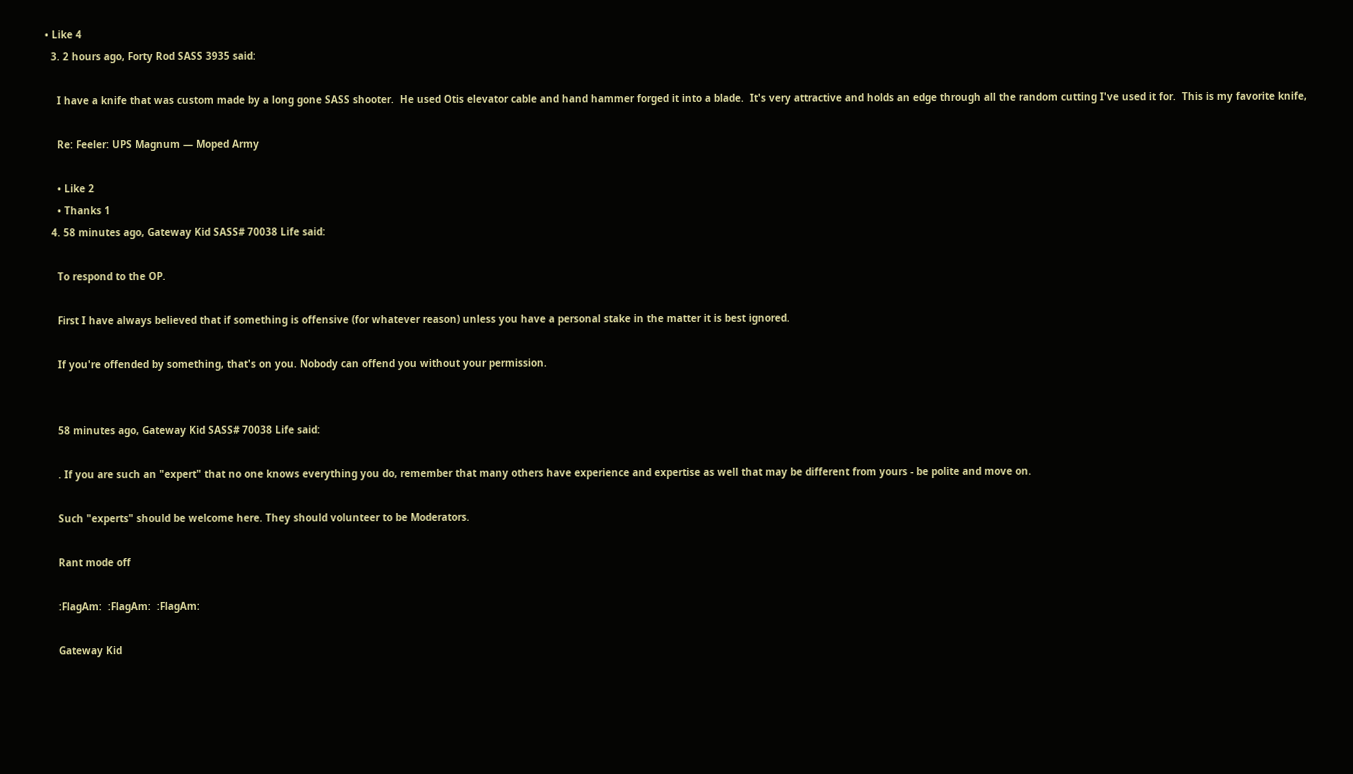• Like 4
  3. 2 hours ago, Forty Rod SASS 3935 said:

    I have a knife that was custom made by a long gone SASS shooter.  He used Otis elevator cable and hand hammer forged it into a blade.  It's very attractive and holds an edge through all the random cutting I've used it for.  This is my favorite knife,

    Re: Feeler: UPS Magnum — Moped Army

    • Like 2
    • Thanks 1
  4. 58 minutes ago, Gateway Kid SASS# 70038 Life said:

    To respond to the OP.

    First I have always believed that if something is offensive (for whatever reason) unless you have a personal stake in the matter it is best ignored.

    If you're offended by something, that's on you. Nobody can offend you without your permission.


    58 minutes ago, Gateway Kid SASS# 70038 Life said:

    . If you are such an "expert" that no one knows everything you do, remember that many others have experience and expertise as well that may be different from yours - be polite and move on.

    Such "experts" should be welcome here. They should volunteer to be Moderators.

    Rant mode off

    :FlagAm:  :FlagAm:  :FlagAm:

    Gateway Kid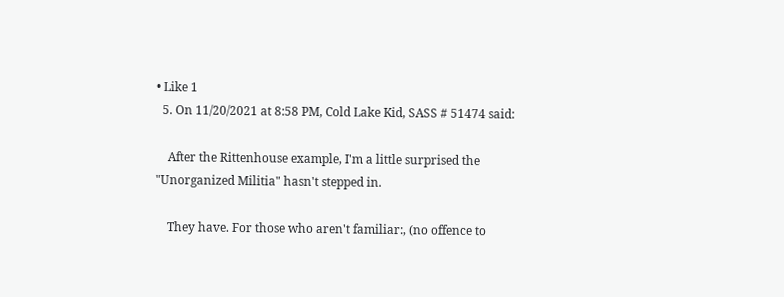• Like 1
  5. On 11/20/2021 at 8:58 PM, Cold Lake Kid, SASS # 51474 said:

    After the Rittenhouse example, I'm a little surprised the "Unorganized Militia" hasn't stepped in.

    They have. For those who aren't familiar:, (no offence to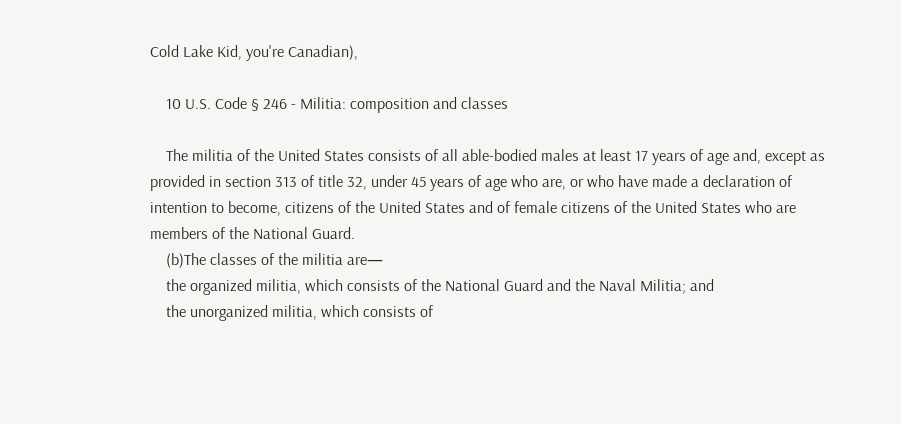Cold Lake Kid, you're Canadian),

    10 U.S. Code § 246 - Militia: composition and classes

    The militia of the United States consists of all able-bodied males at least 17 years of age and, except as provided in section 313 of title 32, under 45 years of age who are, or who have made a declaration of intention to become, citizens of the United States and of female citizens of the United States who are members of the National Guard.
    (b)The classes of the militia are—
    the organized militia, which consists of the National Guard and the Naval Militia; and
    the unorganized militia, which consists of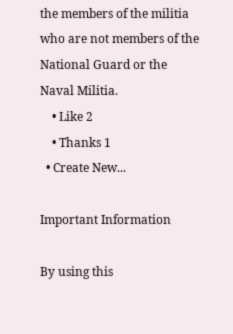the members of the militia who are not members of the National Guard or the Naval Militia.
    • Like 2
    • Thanks 1
  • Create New...

Important Information

By using this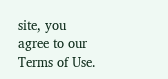site, you agree to our Terms of Use.